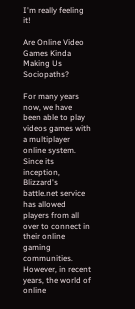I'm really feeling it!

Are Online Video Games Kinda Making Us Sociopaths?

For many years now, we have been able to play videos games with a multiplayer online system. Since its inception, Blizzard's battle.net service has allowed players from all over to connect in their online gaming communities. However, in recent years, the world of online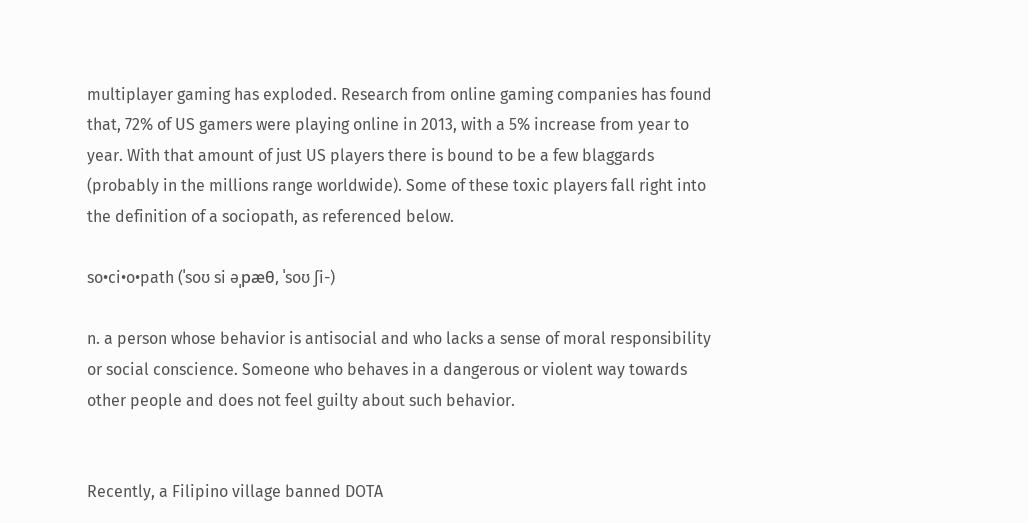multiplayer gaming has exploded. Research from online gaming companies has found that, 72% of US gamers were playing online in 2013, with a 5% increase from year to year. With that amount of just US players there is bound to be a few blaggards (probably in the millions range worldwide). Some of these toxic players fall right into the definition of a sociopath, as referenced below.

so•ci•o•path (ˈsoʊ si əˌpæθ, ˈsoʊ ʃi-)

n. a person whose behavior is antisocial and who lacks a sense of moral responsibility or social conscience. Someone who behaves in a dangerous or violent way towards other people and does not feel guilty about such behavior.


Recently, a Filipino village banned DOTA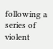following a series of violent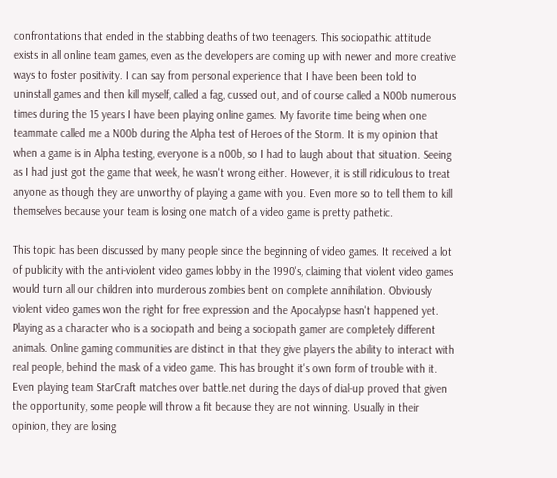confrontations that ended in the stabbing deaths of two teenagers. This sociopathic attitude exists in all online team games, even as the developers are coming up with newer and more creative ways to foster positivity. I can say from personal experience that I have been been told to uninstall games and then kill myself, called a fag, cussed out, and of course called a N00b numerous times during the 15 years I have been playing online games. My favorite time being when one teammate called me a N00b during the Alpha test of Heroes of the Storm. It is my opinion that when a game is in Alpha testing, everyone is a n00b, so I had to laugh about that situation. Seeing as I had just got the game that week, he wasn't wrong either. However, it is still ridiculous to treat anyone as though they are unworthy of playing a game with you. Even more so to tell them to kill themselves because your team is losing one match of a video game is pretty pathetic.

This topic has been discussed by many people since the beginning of video games. It received a lot of publicity with the anti-violent video games lobby in the 1990's, claiming that violent video games would turn all our children into murderous zombies bent on complete annihilation. Obviously violent video games won the right for free expression and the Apocalypse hasn't happened yet. Playing as a character who is a sociopath and being a sociopath gamer are completely different animals. Online gaming communities are distinct in that they give players the ability to interact with real people, behind the mask of a video game. This has brought it's own form of trouble with it. Even playing team StarCraft matches over battle.net during the days of dial-up proved that given the opportunity, some people will throw a fit because they are not winning. Usually in their opinion, they are losing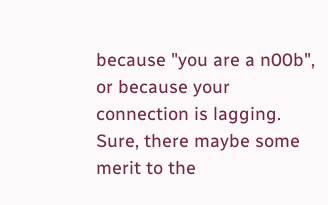because "you are a n00b", or because your connection is lagging. Sure, there maybe some merit to the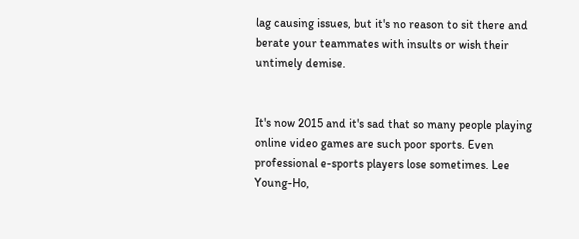lag causing issues, but it's no reason to sit there and berate your teammates with insults or wish their untimely demise.


It's now 2015 and it's sad that so many people playing online video games are such poor sports. Even professional e-sports players lose sometimes. Lee Young-Ho,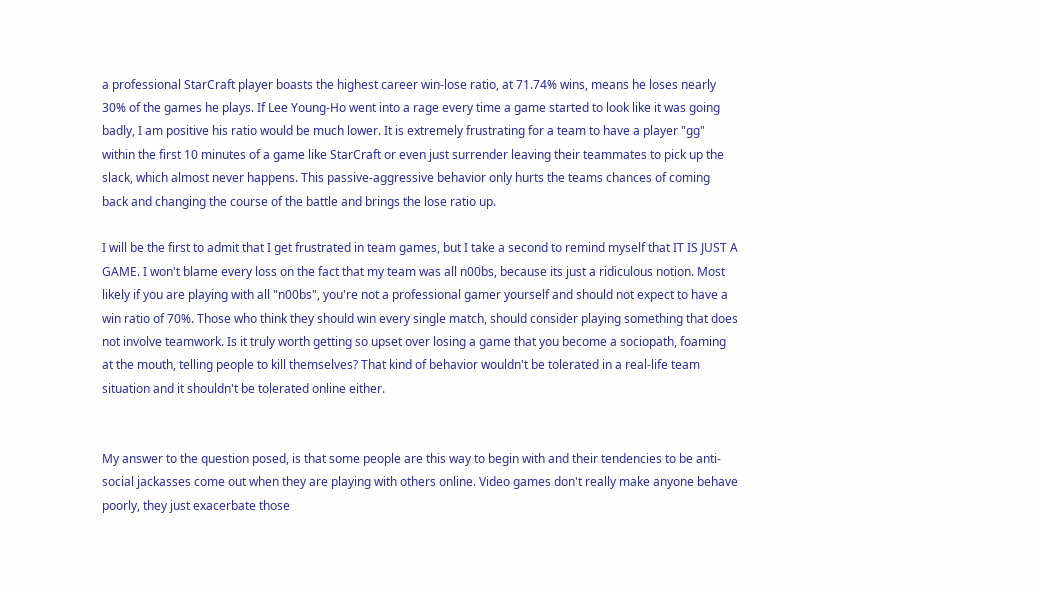a professional StarCraft player boasts the highest career win-lose ratio, at 71.74% wins, means he loses nearly 30% of the games he plays. If Lee Young-Ho went into a rage every time a game started to look like it was going badly, I am positive his ratio would be much lower. It is extremely frustrating for a team to have a player "gg" within the first 10 minutes of a game like StarCraft or even just surrender leaving their teammates to pick up the slack, which almost never happens. This passive-aggressive behavior only hurts the teams chances of coming back and changing the course of the battle and brings the lose ratio up.

I will be the first to admit that I get frustrated in team games, but I take a second to remind myself that IT IS JUST A GAME. I won't blame every loss on the fact that my team was all n00bs, because its just a ridiculous notion. Most likely if you are playing with all "n00bs", you're not a professional gamer yourself and should not expect to have a win ratio of 70%. Those who think they should win every single match, should consider playing something that does not involve teamwork. Is it truly worth getting so upset over losing a game that you become a sociopath, foaming at the mouth, telling people to kill themselves? That kind of behavior wouldn't be tolerated in a real-life team situation and it shouldn't be tolerated online either.


My answer to the question posed, is that some people are this way to begin with and their tendencies to be anti-social jackasses come out when they are playing with others online. Video games don't really make anyone behave poorly, they just exacerbate those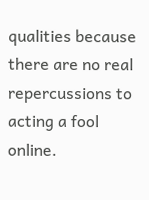qualities because there are no real repercussions to acting a fool online.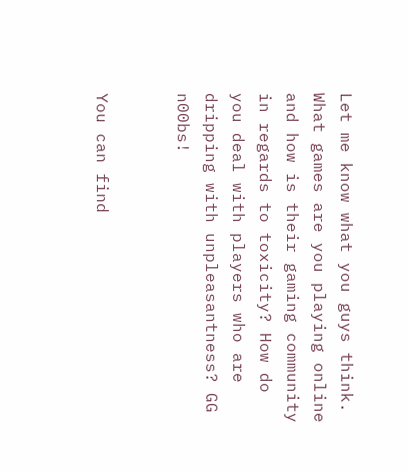Let me know what you guys think. What games are you playing online and how is their gaming community in regards to toxicity? How do you deal with players who are dripping with unpleasantness? GG n00bs!


You can find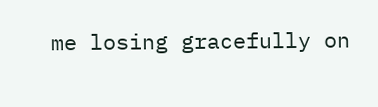me losing gracefully on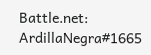Battle.net: ArdillaNegra#1665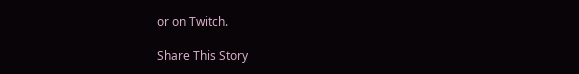or on Twitch.

Share This Story